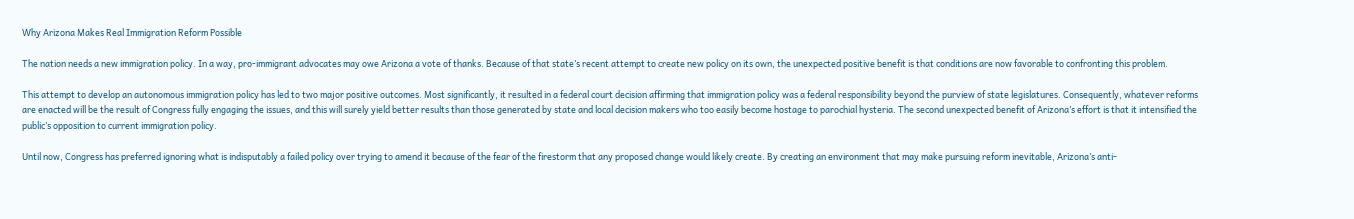Why Arizona Makes Real Immigration Reform Possible

The nation needs a new immigration policy. In a way, pro-immigrant advocates may owe Arizona a vote of thanks. Because of that state’s recent attempt to create new policy on its own, the unexpected positive benefit is that conditions are now favorable to confronting this problem.

This attempt to develop an autonomous immigration policy has led to two major positive outcomes. Most significantly, it resulted in a federal court decision affirming that immigration policy was a federal responsibility beyond the purview of state legislatures. Consequently, whatever reforms are enacted will be the result of Congress fully engaging the issues, and this will surely yield better results than those generated by state and local decision makers who too easily become hostage to parochial hysteria. The second unexpected benefit of Arizona’s effort is that it intensified the public’s opposition to current immigration policy.

Until now, Congress has preferred ignoring what is indisputably a failed policy over trying to amend it because of the fear of the firestorm that any proposed change would likely create. By creating an environment that may make pursuing reform inevitable, Arizona’s anti-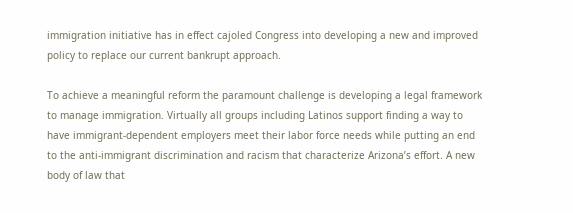immigration initiative has in effect cajoled Congress into developing a new and improved policy to replace our current bankrupt approach.

To achieve a meaningful reform the paramount challenge is developing a legal framework to manage immigration. Virtually all groups including Latinos support finding a way to have immigrant-dependent employers meet their labor force needs while putting an end to the anti-immigrant discrimination and racism that characterize Arizona’s effort. A new body of law that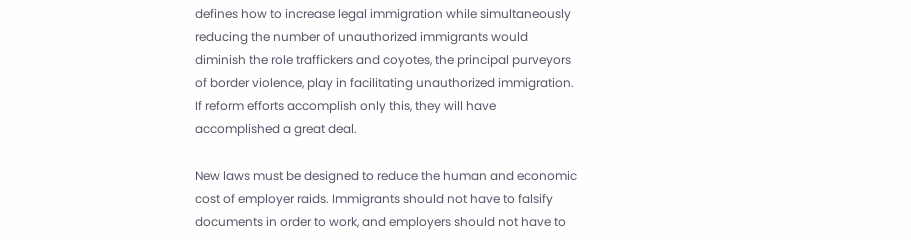defines how to increase legal immigration while simultaneously reducing the number of unauthorized immigrants would diminish the role traffickers and coyotes, the principal purveyors of border violence, play in facilitating unauthorized immigration. If reform efforts accomplish only this, they will have accomplished a great deal.

New laws must be designed to reduce the human and economic cost of employer raids. Immigrants should not have to falsify documents in order to work, and employers should not have to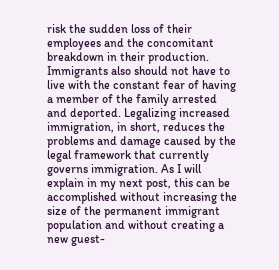risk the sudden loss of their employees and the concomitant breakdown in their production. Immigrants also should not have to live with the constant fear of having a member of the family arrested and deported. Legalizing increased immigration, in short, reduces the problems and damage caused by the legal framework that currently governs immigration. As I will explain in my next post, this can be accomplished without increasing the size of the permanent immigrant population and without creating a new guest-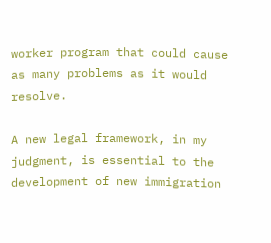worker program that could cause as many problems as it would resolve.

A new legal framework, in my judgment, is essential to the development of new immigration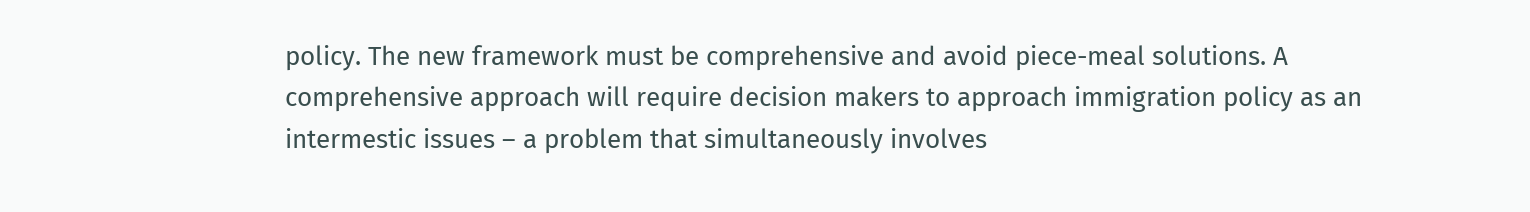policy. The new framework must be comprehensive and avoid piece-meal solutions. A comprehensive approach will require decision makers to approach immigration policy as an intermestic issues – a problem that simultaneously involves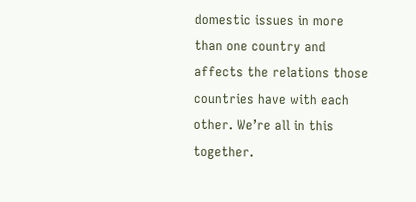domestic issues in more than one country and affects the relations those countries have with each other. We’re all in this together.